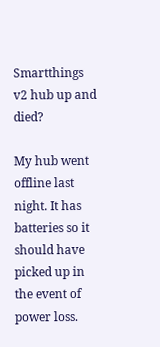Smartthings v2 hub up and died?

My hub went offline last night. It has batteries so it should have picked up in the event of power loss.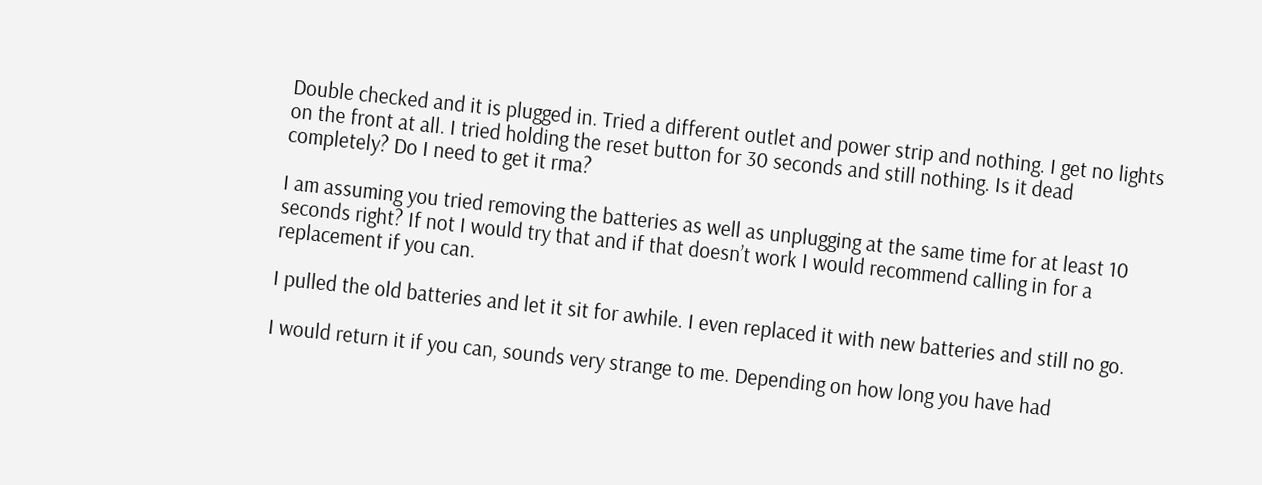Double checked and it is plugged in. Tried a different outlet and power strip and nothing. I get no lights on the front at all. I tried holding the reset button for 30 seconds and still nothing. Is it dead completely? Do I need to get it rma?

I am assuming you tried removing the batteries as well as unplugging at the same time for at least 10 seconds right? If not I would try that and if that doesn’t work I would recommend calling in for a replacement if you can.

I pulled the old batteries and let it sit for awhile. I even replaced it with new batteries and still no go.

I would return it if you can, sounds very strange to me. Depending on how long you have had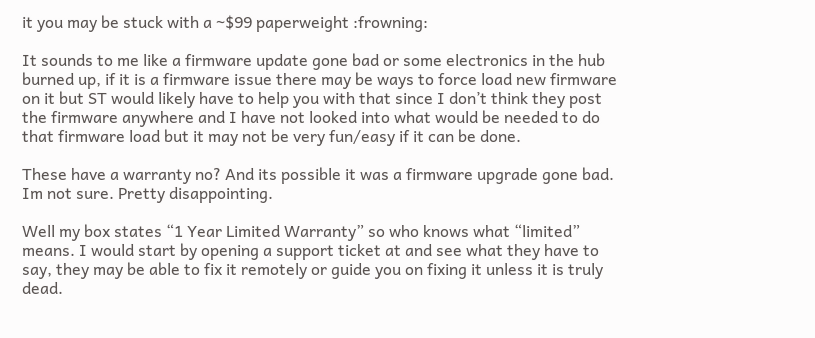it you may be stuck with a ~$99 paperweight :frowning:

It sounds to me like a firmware update gone bad or some electronics in the hub burned up, if it is a firmware issue there may be ways to force load new firmware on it but ST would likely have to help you with that since I don’t think they post the firmware anywhere and I have not looked into what would be needed to do that firmware load but it may not be very fun/easy if it can be done.

These have a warranty no? And its possible it was a firmware upgrade gone bad. Im not sure. Pretty disappointing.

Well my box states “1 Year Limited Warranty” so who knows what “limited” means. I would start by opening a support ticket at and see what they have to say, they may be able to fix it remotely or guide you on fixing it unless it is truly dead.